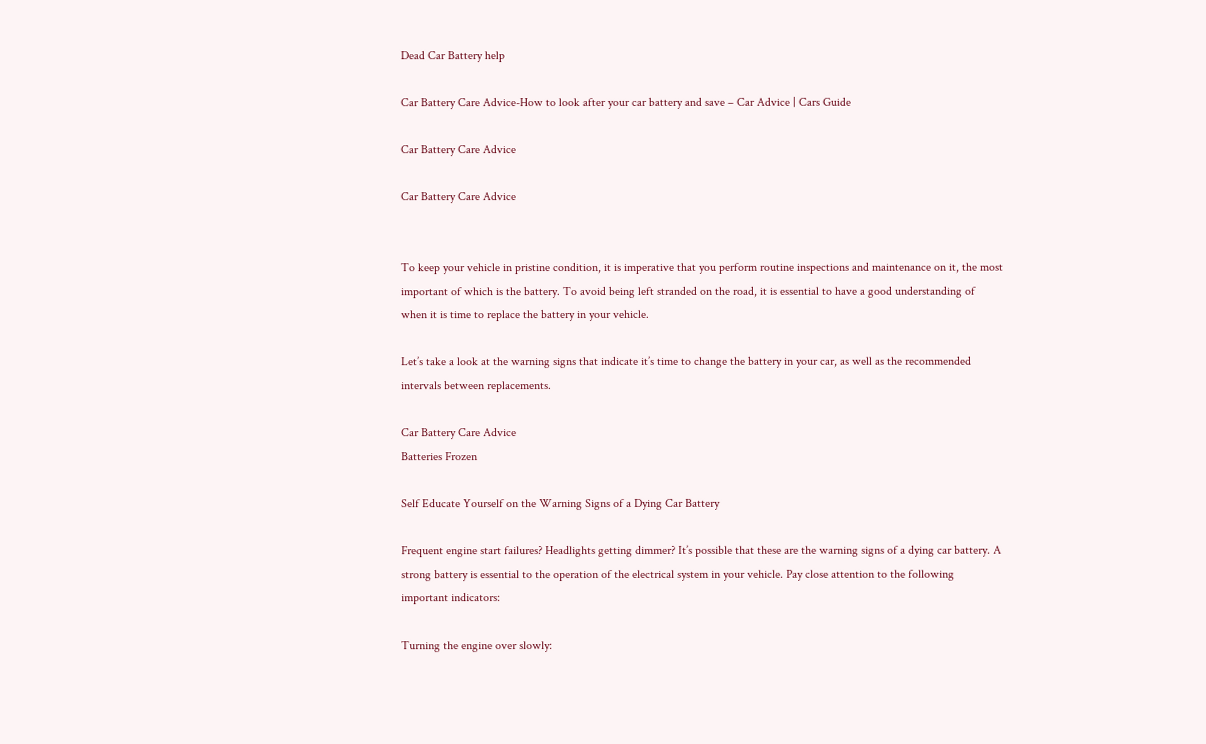Dead Car Battery help

Car Battery Care Advice-How to look after your car battery and save – Car Advice | Cars Guide

Car Battery Care Advice

Car Battery Care Advice


To keep your vehicle in pristine condition, it is imperative that you perform routine inspections and maintenance on it, the most important of which is the battery. To avoid being left stranded on the road, it is essential to have a good understanding of when it is time to replace the battery in your vehicle.

Let’s take a look at the warning signs that indicate it’s time to change the battery in your car, as well as the recommended intervals between replacements.

Car Battery Care Advice
Batteries Frozen

Self Educate Yourself on the Warning Signs of a Dying Car Battery

Frequent engine start failures? Headlights getting dimmer? It’s possible that these are the warning signs of a dying car battery. A strong battery is essential to the operation of the electrical system in your vehicle. Pay close attention to the following important indicators:

Turning the engine over slowly: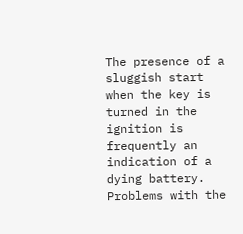The presence of a sluggish start when the key is turned in the ignition is frequently an indication of a dying battery.
Problems with the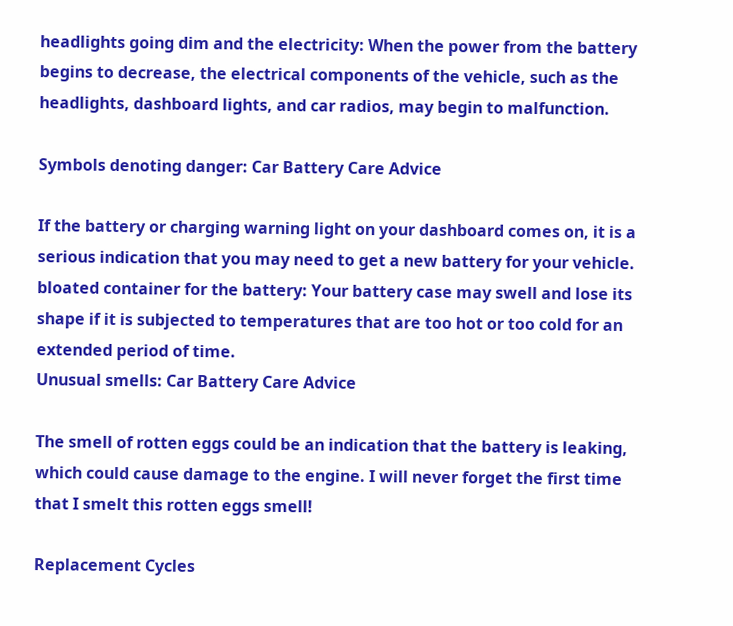headlights going dim and the electricity: When the power from the battery begins to decrease, the electrical components of the vehicle, such as the headlights, dashboard lights, and car radios, may begin to malfunction.

Symbols denoting danger: Car Battery Care Advice

If the battery or charging warning light on your dashboard comes on, it is a serious indication that you may need to get a new battery for your vehicle.
bloated container for the battery: Your battery case may swell and lose its shape if it is subjected to temperatures that are too hot or too cold for an extended period of time.
Unusual smells: Car Battery Care Advice

The smell of rotten eggs could be an indication that the battery is leaking, which could cause damage to the engine. I will never forget the first time that I smelt this rotten eggs smell!

Replacement Cycles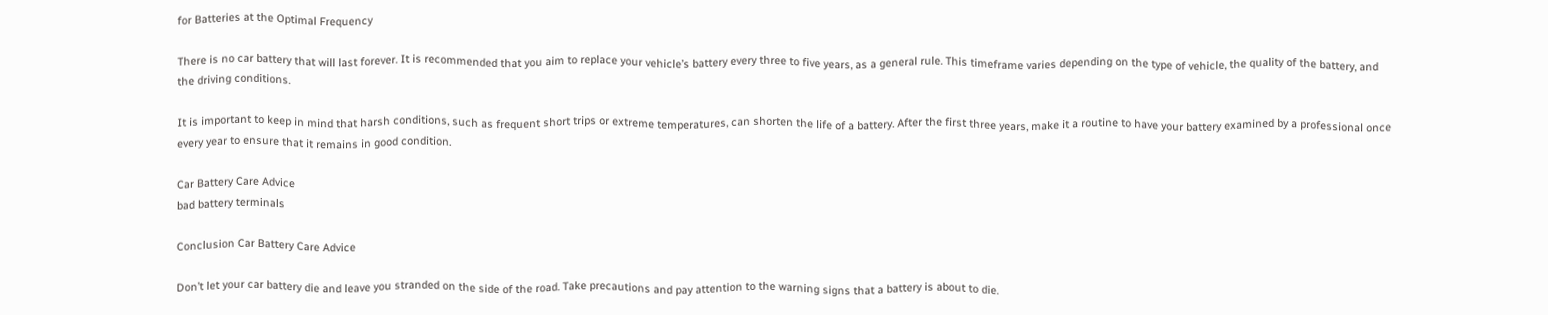for Batteries at the Optimal Frequency

There is no car battery that will last forever. It is recommended that you aim to replace your vehicle’s battery every three to five years, as a general rule. This timeframe varies depending on the type of vehicle, the quality of the battery, and the driving conditions.

It is important to keep in mind that harsh conditions, such as frequent short trips or extreme temperatures, can shorten the life of a battery. After the first three years, make it a routine to have your battery examined by a professional once every year to ensure that it remains in good condition.

Car Battery Care Advice
bad battery terminals

Conclusion Car Battery Care Advice

Don’t let your car battery die and leave you stranded on the side of the road. Take precautions and pay attention to the warning signs that a battery is about to die.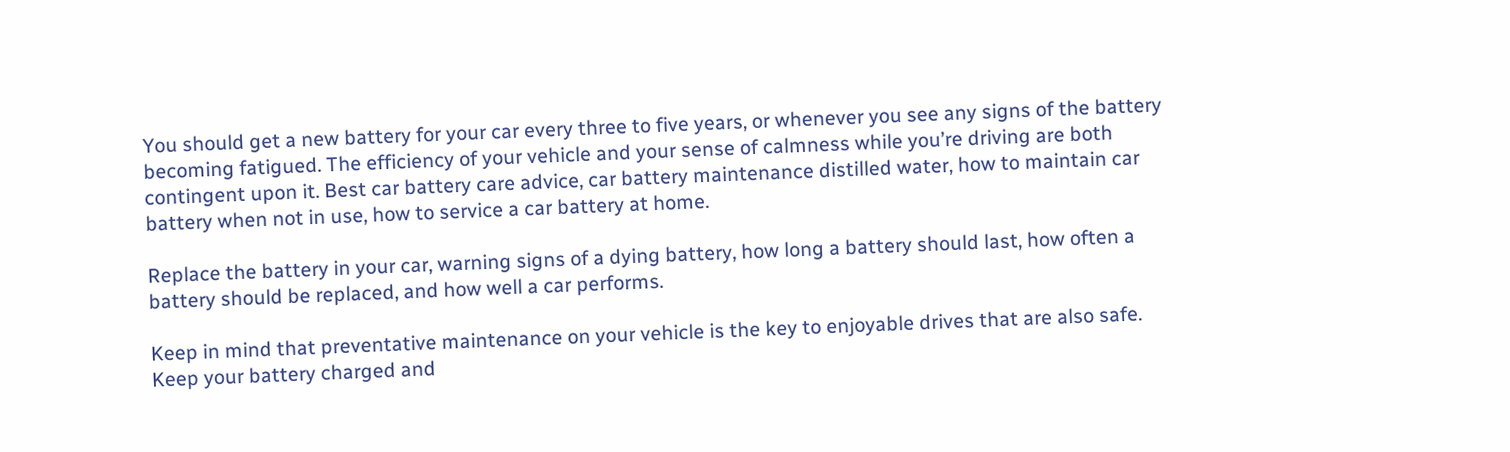You should get a new battery for your car every three to five years, or whenever you see any signs of the battery becoming fatigued. The efficiency of your vehicle and your sense of calmness while you’re driving are both contingent upon it. Best car battery care advice, car battery maintenance distilled water, how to maintain car battery when not in use, how to service a car battery at home.

Replace the battery in your car, warning signs of a dying battery, how long a battery should last, how often a battery should be replaced, and how well a car performs.

Keep in mind that preventative maintenance on your vehicle is the key to enjoyable drives that are also safe. Keep your battery charged and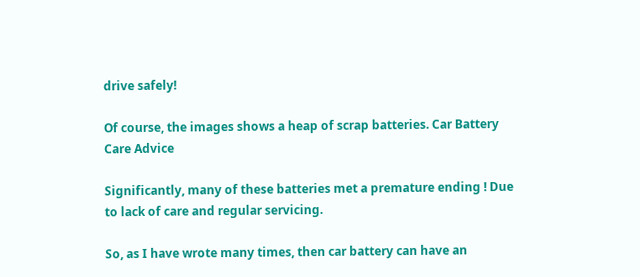drive safely!

Of course, the images shows a heap of scrap batteries. Car Battery Care Advice

Significantly, many of these batteries met a premature ending ! Due to lack of care and regular servicing.

So, as I have wrote many times, then car battery can have an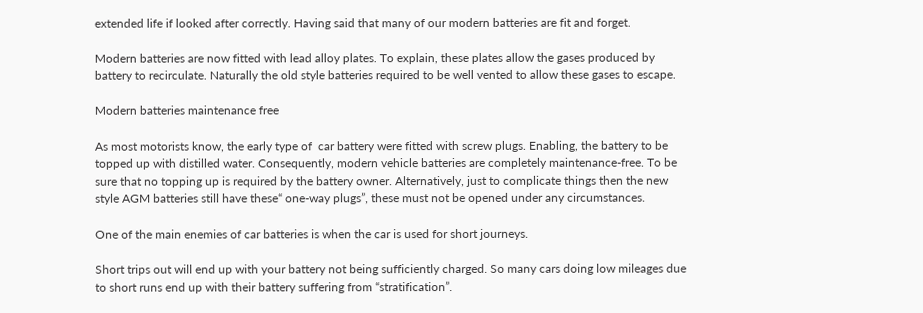extended life if looked after correctly. Having said that many of our modern batteries are fit and forget.

Modern batteries are now fitted with lead alloy plates. To explain, these plates allow the gases produced by battery to recirculate. Naturally the old style batteries required to be well vented to allow these gases to escape.

Modern batteries maintenance free

As most motorists know, the early type of  car battery were fitted with screw plugs. Enabling, the battery to be topped up with distilled water. Consequently, modern vehicle batteries are completely maintenance-free. To be sure that no topping up is required by the battery owner. Alternatively, just to complicate things then the new style AGM batteries still have these“ one-way plugs”, these must not be opened under any circumstances.

One of the main enemies of car batteries is when the car is used for short journeys.

Short trips out will end up with your battery not being sufficiently charged. So many cars doing low mileages due to short runs end up with their battery suffering from “stratification”.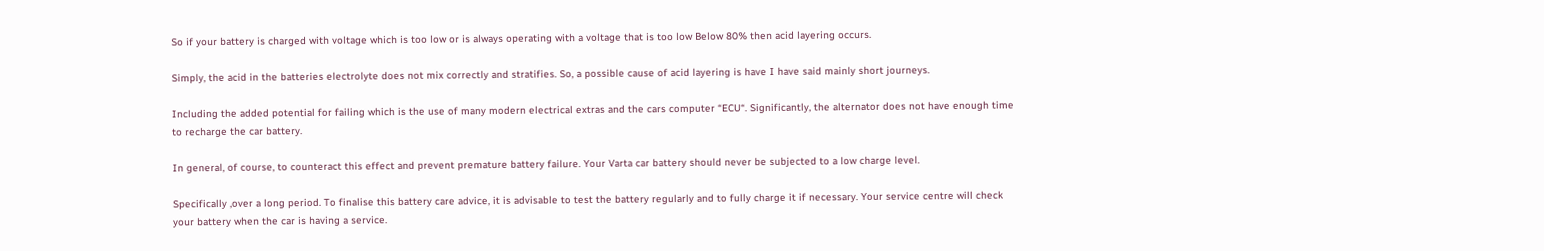So if your battery is charged with voltage which is too low or is always operating with a voltage that is too low Below 80% then acid layering occurs.

Simply, the acid in the batteries electrolyte does not mix correctly and stratifies. So, a possible cause of acid layering is have I have said mainly short journeys.

Including the added potential for failing which is the use of many modern electrical extras and the cars computer “ECU“. Significantly, the alternator does not have enough time to recharge the car battery.

In general, of course, to counteract this effect and prevent premature battery failure. Your Varta car battery should never be subjected to a low charge level.

Specifically ,over a long period. To finalise this battery care advice, it is advisable to test the battery regularly and to fully charge it if necessary. Your service centre will check your battery when the car is having a service.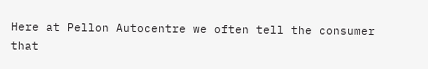Here at Pellon Autocentre we often tell the consumer that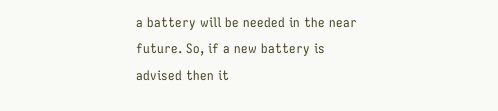a battery will be needed in the near future. So, if a new battery is advised then it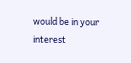would be in your interest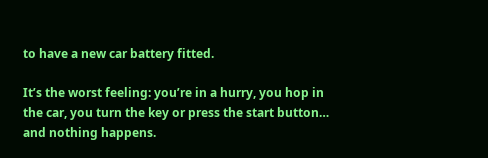to have a new car battery fitted.

It’s the worst feeling: you’re in a hurry, you hop in the car, you turn the key or press the start button… and nothing happens.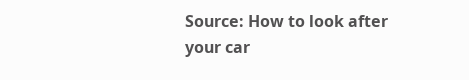Source: How to look after your car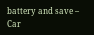battery and save – Car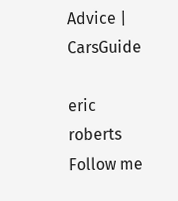Advice | CarsGuide

eric roberts
Follow me